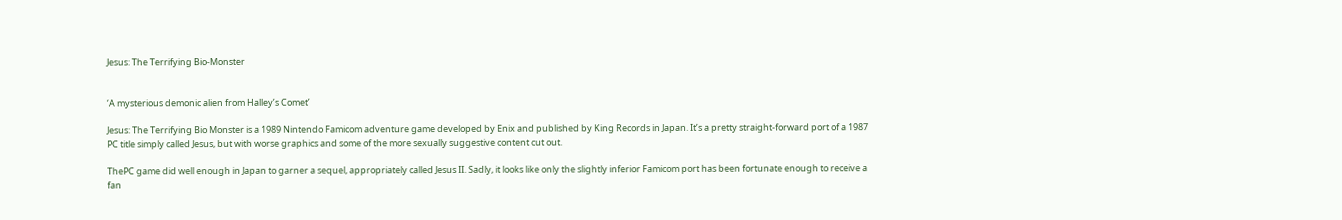Jesus: The Terrifying Bio-Monster


‘A mysterious demonic alien from Halley’s Comet’

Jesus: The Terrifying Bio Monster is a 1989 Nintendo Famicom adventure game developed by Enix and published by King Records in Japan. It’s a pretty straight-forward port of a 1987 PC title simply called Jesus, but with worse graphics and some of the more sexually suggestive content cut out.

ThePC game did well enough in Japan to garner a sequel, appropriately called Jesus II. Sadly, it looks like only the slightly inferior Famicom port has been fortunate enough to receive a fan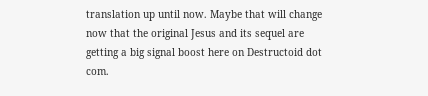translation up until now. Maybe that will change now that the original Jesus and its sequel are getting a big signal boost here on Destructoid dot com.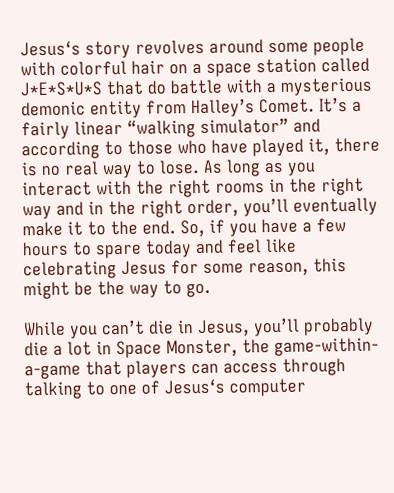Jesus‘s story revolves around some people with colorful hair on a space station called J*E*S*U*S that do battle with a mysterious demonic entity from Halley’s Comet. It’s a fairly linear “walking simulator” and according to those who have played it, there is no real way to lose. As long as you interact with the right rooms in the right way and in the right order, you’ll eventually make it to the end. So, if you have a few hours to spare today and feel like celebrating Jesus for some reason, this might be the way to go.

While you can’t die in Jesus, you’ll probably die a lot in Space Monster, the game-within-a-game that players can access through talking to one of Jesus‘s computer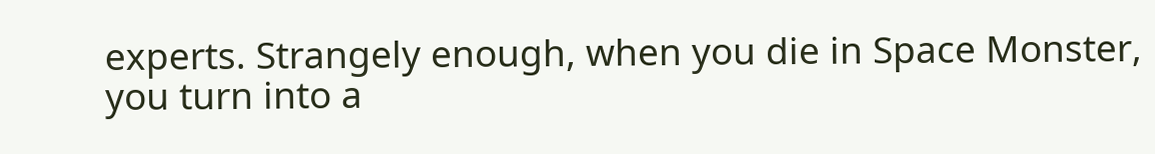experts. Strangely enough, when you die in Space Monster, you turn into a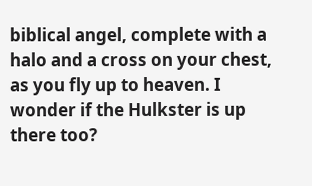biblical angel, complete with a halo and a cross on your chest, as you fly up to heaven. I wonder if the Hulkster is up there too?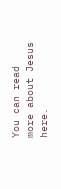You can read more about Jesus here.